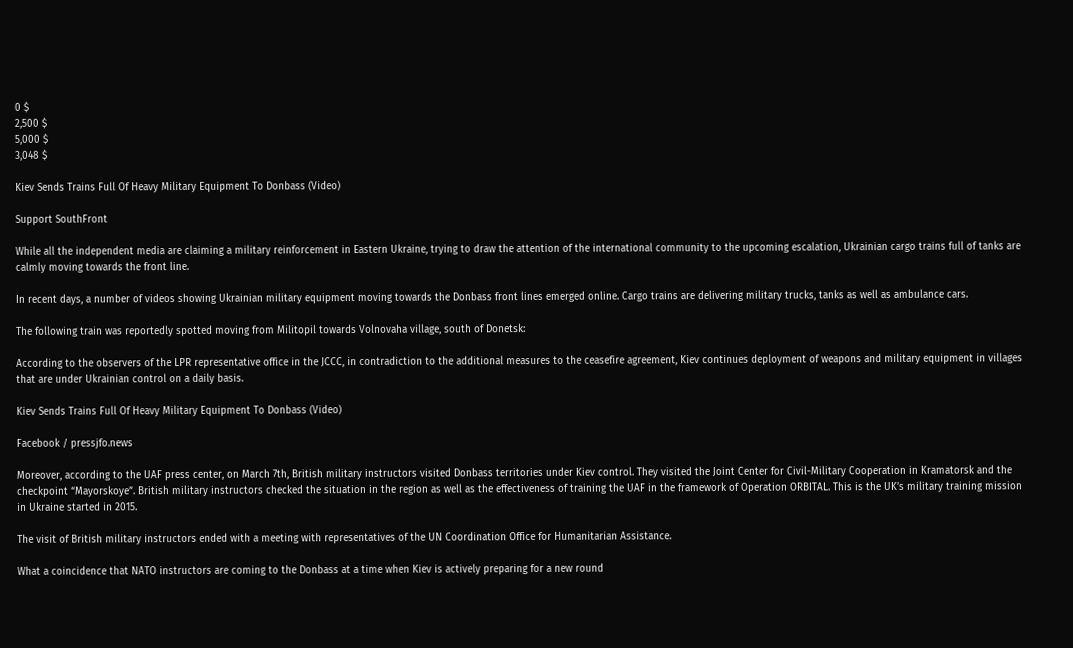0 $
2,500 $
5,000 $
3,048 $

Kiev Sends Trains Full Of Heavy Military Equipment To Donbass (Video)

Support SouthFront

While all the independent media are claiming a military reinforcement in Eastern Ukraine, trying to draw the attention of the international community to the upcoming escalation, Ukrainian cargo trains full of tanks are calmly moving towards the front line.

In recent days, a number of videos showing Ukrainian military equipment moving towards the Donbass front lines emerged online. Cargo trains are delivering military trucks, tanks as well as ambulance cars.

The following train was reportedly spotted moving from Militopil towards Volnovaha village, south of Donetsk:

According to the observers of the LPR representative office in the JCCC, in contradiction to the additional measures to the ceasefire agreement, Kiev continues deployment of weapons and military equipment in villages that are under Ukrainian control on a daily basis.

Kiev Sends Trains Full Of Heavy Military Equipment To Donbass (Video)

Facebook / pressjfo.news

Moreover, according to the UAF press center, on March 7th, British military instructors visited Donbass territories under Kiev control. They visited the Joint Center for Civil-Military Cooperation in Kramatorsk and the checkpoint “Mayorskoye”. British military instructors checked the situation in the region as well as the effectiveness of training the UAF in the framework of Operation ORBITAL. This is the UK’s military training mission in Ukraine started in 2015.

The visit of British military instructors ended with a meeting with representatives of the UN Coordination Office for Humanitarian Assistance.

What a coincidence that NATO instructors are coming to the Donbass at a time when Kiev is actively preparing for a new round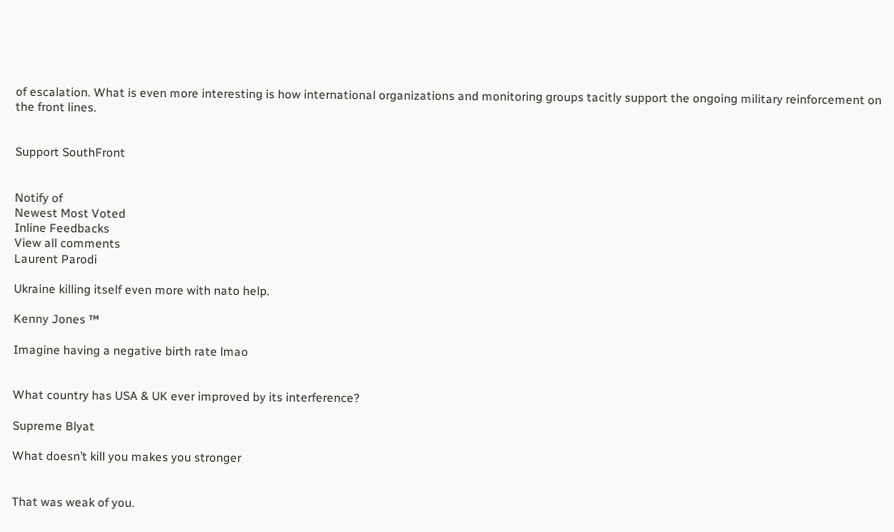of escalation. What is even more interesting is how international organizations and monitoring groups tacitly support the ongoing military reinforcement on the front lines.


Support SouthFront


Notify of
Newest Most Voted
Inline Feedbacks
View all comments
Laurent Parodi

Ukraine killing itself even more with nato help.

Kenny Jones ™

Imagine having a negative birth rate lmao


What country has USA & UK ever improved by its interference?

Supreme Blyat

What doesn’t kill you makes you stronger


That was weak of you.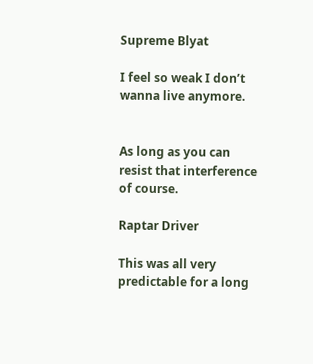Supreme Blyat

I feel so weak I don’t wanna live anymore.


As long as you can resist that interference of course.

Raptar Driver

This was all very predictable for a long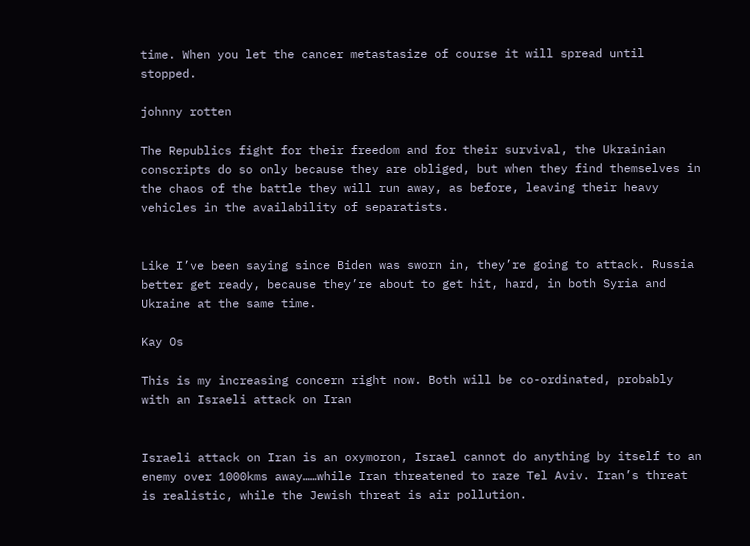time. When you let the cancer metastasize of course it will spread until stopped.

johnny rotten

The Republics fight for their freedom and for their survival, the Ukrainian conscripts do so only because they are obliged, but when they find themselves in the chaos of the battle they will run away, as before, leaving their heavy vehicles in the availability of separatists.


Like I’ve been saying since Biden was sworn in, they’re going to attack. Russia better get ready, because they’re about to get hit, hard, in both Syria and Ukraine at the same time.

Kay Os

This is my increasing concern right now. Both will be co-ordinated, probably with an Israeli attack on Iran


Israeli attack on Iran is an oxymoron, Israel cannot do anything by itself to an enemy over 1000kms away……while Iran threatened to raze Tel Aviv. Iran’s threat is realistic, while the Jewish threat is air pollution.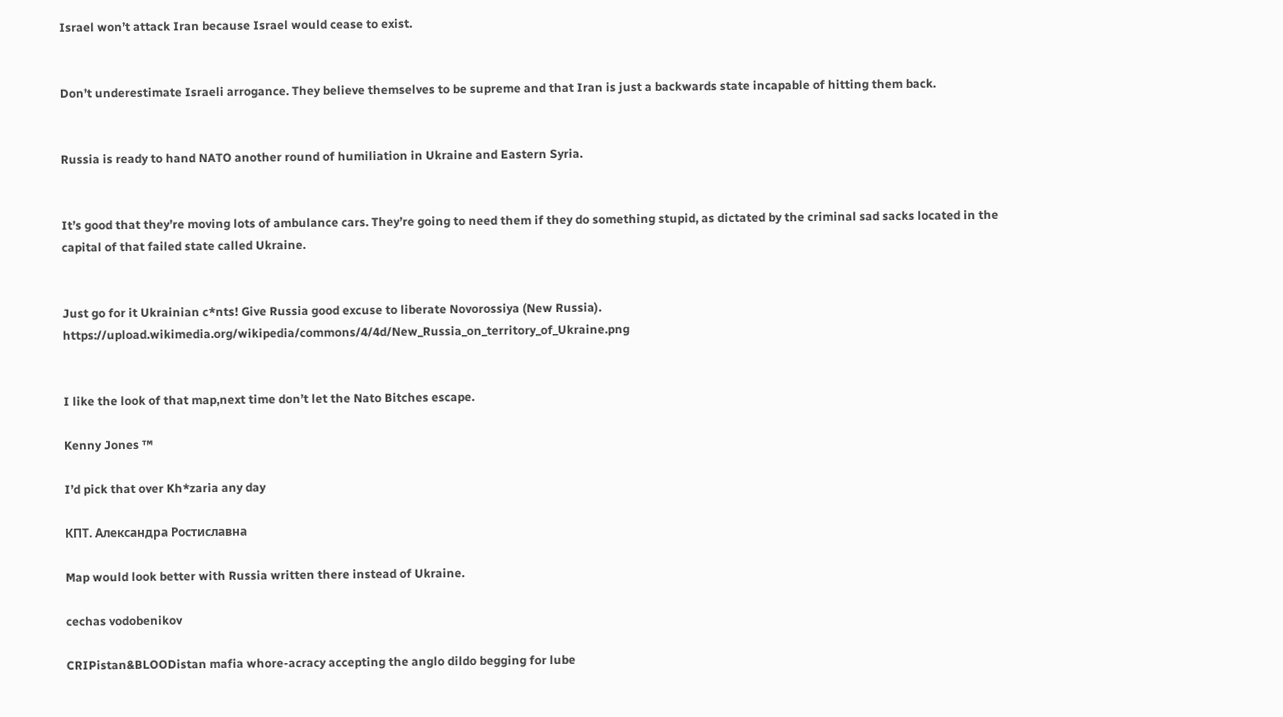Israel won’t attack Iran because Israel would cease to exist.


Don’t underestimate Israeli arrogance. They believe themselves to be supreme and that Iran is just a backwards state incapable of hitting them back.


Russia is ready to hand NATO another round of humiliation in Ukraine and Eastern Syria.


It’s good that they’re moving lots of ambulance cars. They’re going to need them if they do something stupid, as dictated by the criminal sad sacks located in the capital of that failed state called Ukraine.


Just go for it Ukrainian c*nts! Give Russia good excuse to liberate Novorossiya (New Russia). https://upload.wikimedia.org/wikipedia/commons/4/4d/New_Russia_on_territory_of_Ukraine.png


I like the look of that map,next time don’t let the Nato Bitches escape.

Kenny Jones ™

I’d pick that over Kh*zaria any day

КПТ. Александра Ростиславна

Map would look better with Russia written there instead of Ukraine.

cechas vodobenikov

CRIPistan&BLOODistan mafia whore-acracy accepting the anglo dildo begging for lube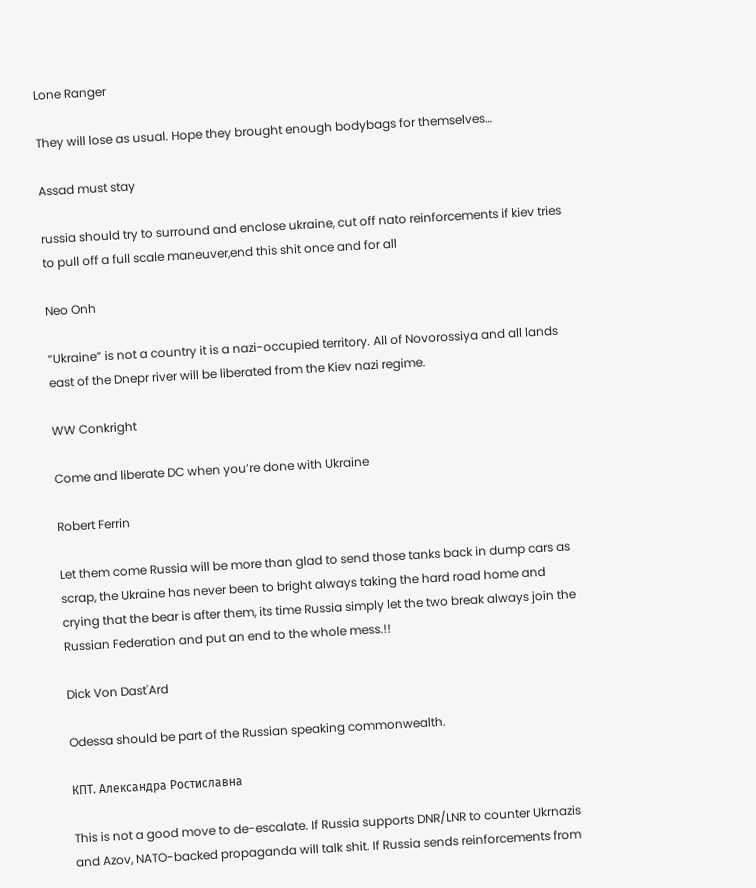Lone Ranger

They will lose as usual. Hope they brought enough bodybags for themselves…

Assad must stay

russia should try to surround and enclose ukraine, cut off nato reinforcements if kiev tries to pull off a full scale maneuver,end this shit once and for all

Neo Onh

“Ukraine” is not a country it is a nazi-occupied territory. All of Novorossiya and all lands east of the Dnepr river will be liberated from the Kiev nazi regime.

WW Conkright

Come and liberate DC when you’re done with Ukraine

Robert Ferrin

Let them come Russia will be more than glad to send those tanks back in dump cars as scrap, the Ukraine has never been to bright always taking the hard road home and crying that the bear is after them, its time Russia simply let the two break always join the Russian Federation and put an end to the whole mess.!!

Dick Von Dast'Ard

Odessa should be part of the Russian speaking commonwealth.

КПТ. Александра Ростиславна

This is not a good move to de-escalate. If Russia supports DNR/LNR to counter Ukrnazis and Azov, NATO-backed propaganda will talk shit. If Russia sends reinforcements from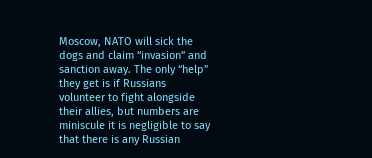Moscow, NATO will sick the dogs and claim “invasion” and sanction away. The only “help” they get is if Russians volunteer to fight alongside their allies, but numbers are miniscule it is negligible to say that there is any Russian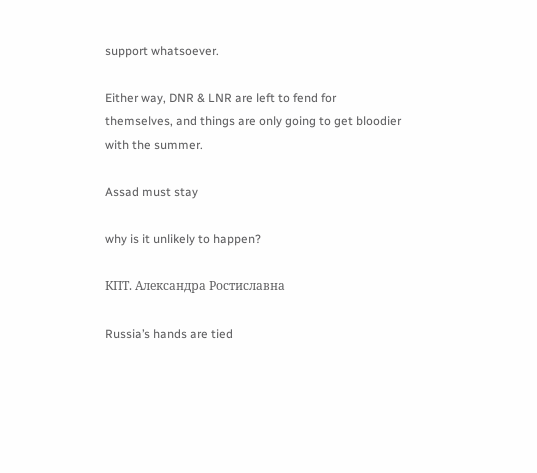support whatsoever.

Either way, DNR & LNR are left to fend for themselves, and things are only going to get bloodier with the summer.

Assad must stay

why is it unlikely to happen?

КПТ. Александра Ростиславна

Russia’s hands are tied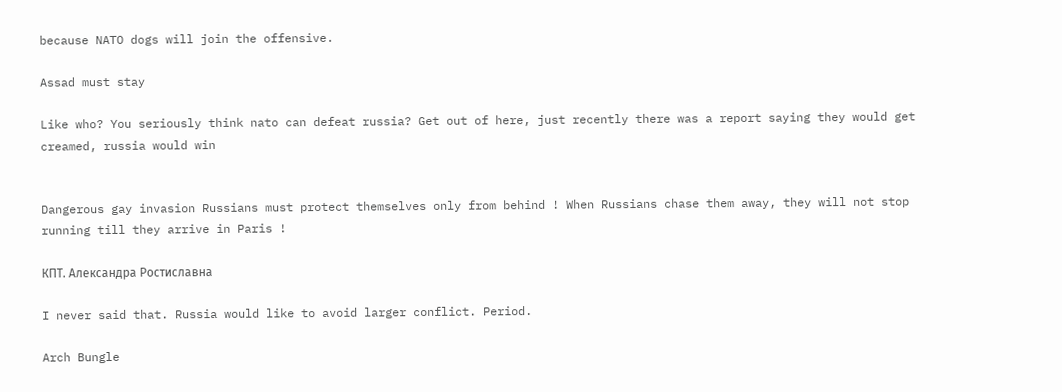because NATO dogs will join the offensive.

Assad must stay

Like who? You seriously think nato can defeat russia? Get out of here, just recently there was a report saying they would get creamed, russia would win


Dangerous gay invasion Russians must protect themselves only from behind ! When Russians chase them away, they will not stop running till they arrive in Paris !

КПТ. Александра Ростиславна

I never said that. Russia would like to avoid larger conflict. Period.

Arch Bungle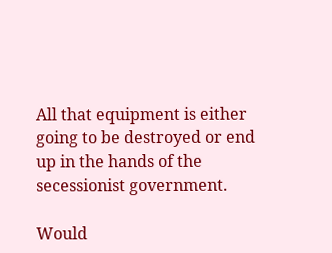All that equipment is either going to be destroyed or end up in the hands of the secessionist government.

Would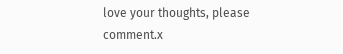love your thoughts, please comment.x